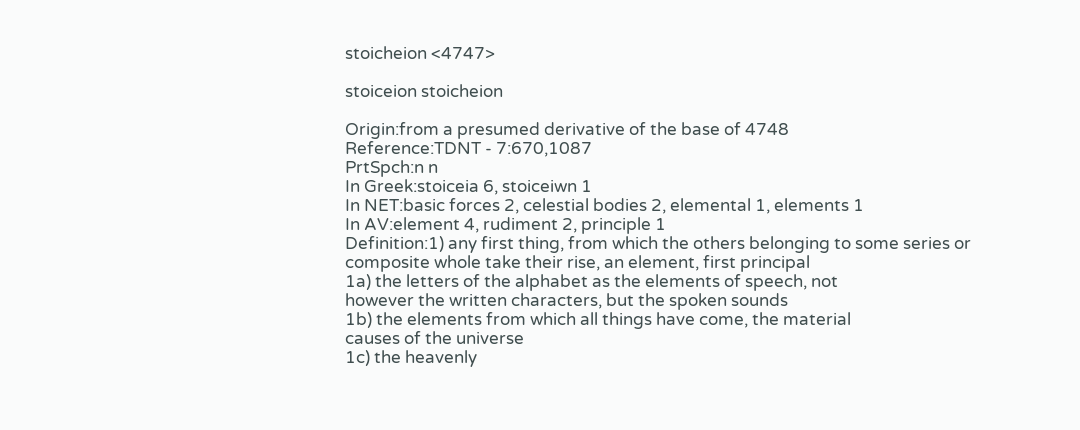stoicheion <4747>

stoiceion stoicheion

Origin:from a presumed derivative of the base of 4748
Reference:TDNT - 7:670,1087
PrtSpch:n n
In Greek:stoiceia 6, stoiceiwn 1
In NET:basic forces 2, celestial bodies 2, elemental 1, elements 1
In AV:element 4, rudiment 2, principle 1
Definition:1) any first thing, from which the others belonging to some series or
composite whole take their rise, an element, first principal
1a) the letters of the alphabet as the elements of speech, not
however the written characters, but the spoken sounds
1b) the elements from which all things have come, the material
causes of the universe
1c) the heavenly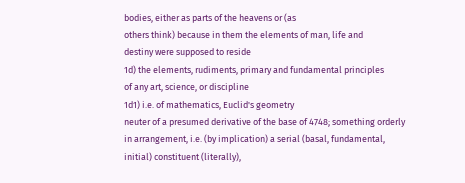bodies, either as parts of the heavens or (as
others think) because in them the elements of man, life and
destiny were supposed to reside
1d) the elements, rudiments, primary and fundamental principles
of any art, science, or discipline
1d1) i.e. of mathematics, Euclid's geometry
neuter of a presumed derivative of the base of 4748; something orderly
in arrangement, i.e. (by implication) a serial (basal, fundamental,
initial) constituent (literally),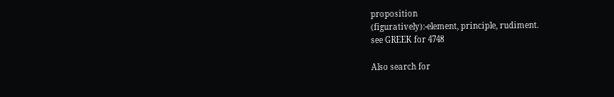proposition
(figuratively):-element, principle, rudiment.
see GREEK for 4748

Also search for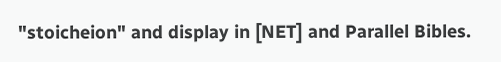"stoicheion" and display in [NET] and Parallel Bibles.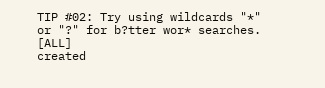TIP #02: Try using wildcards "*" or "?" for b?tter wor* searches. [ALL]
created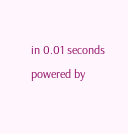in 0.01 seconds
powered by